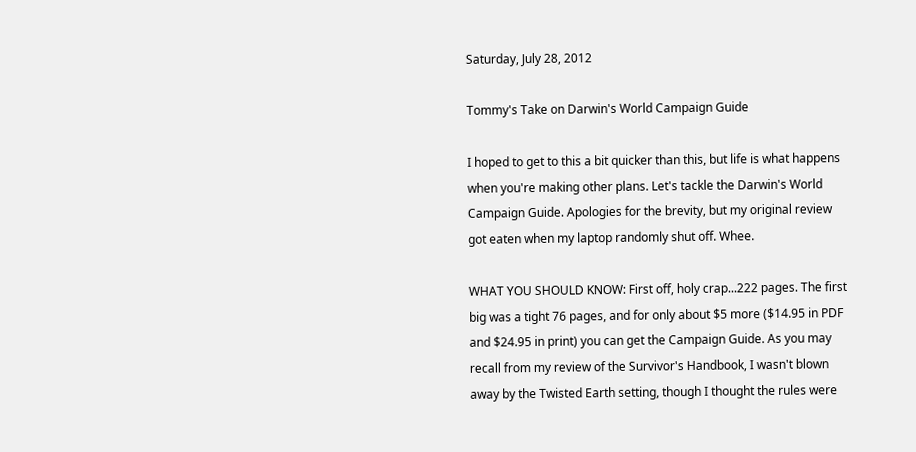Saturday, July 28, 2012

Tommy's Take on Darwin's World Campaign Guide

I hoped to get to this a bit quicker than this, but life is what happens when you're making other plans. Let's tackle the Darwin's World Campaign Guide. Apologies for the brevity, but my original review got eaten when my laptop randomly shut off. Whee.

WHAT YOU SHOULD KNOW: First off, holy crap...222 pages. The first big was a tight 76 pages, and for only about $5 more ($14.95 in PDF and $24.95 in print) you can get the Campaign Guide. As you may recall from my review of the Survivor's Handbook, I wasn't blown away by the Twisted Earth setting, though I thought the rules were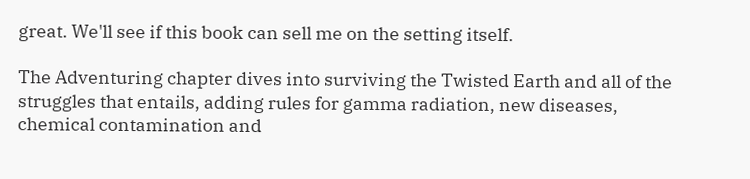great. We'll see if this book can sell me on the setting itself.

The Adventuring chapter dives into surviving the Twisted Earth and all of the struggles that entails, adding rules for gamma radiation, new diseases, chemical contamination and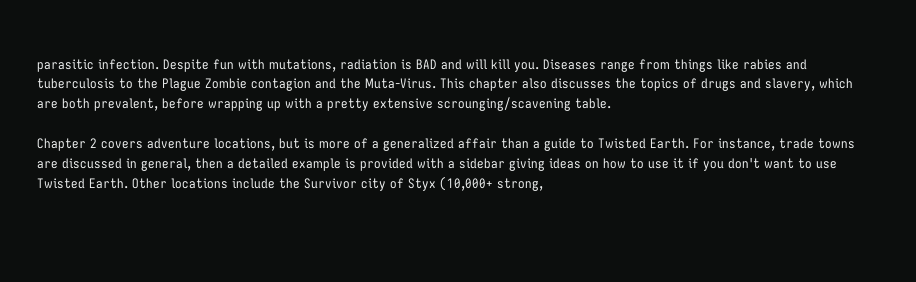parasitic infection. Despite fun with mutations, radiation is BAD and will kill you. Diseases range from things like rabies and tuberculosis to the Plague Zombie contagion and the Muta-Virus. This chapter also discusses the topics of drugs and slavery, which are both prevalent, before wrapping up with a pretty extensive scrounging/scavening table.

Chapter 2 covers adventure locations, but is more of a generalized affair than a guide to Twisted Earth. For instance, trade towns are discussed in general, then a detailed example is provided with a sidebar giving ideas on how to use it if you don't want to use Twisted Earth. Other locations include the Survivor city of Styx (10,000+ strong,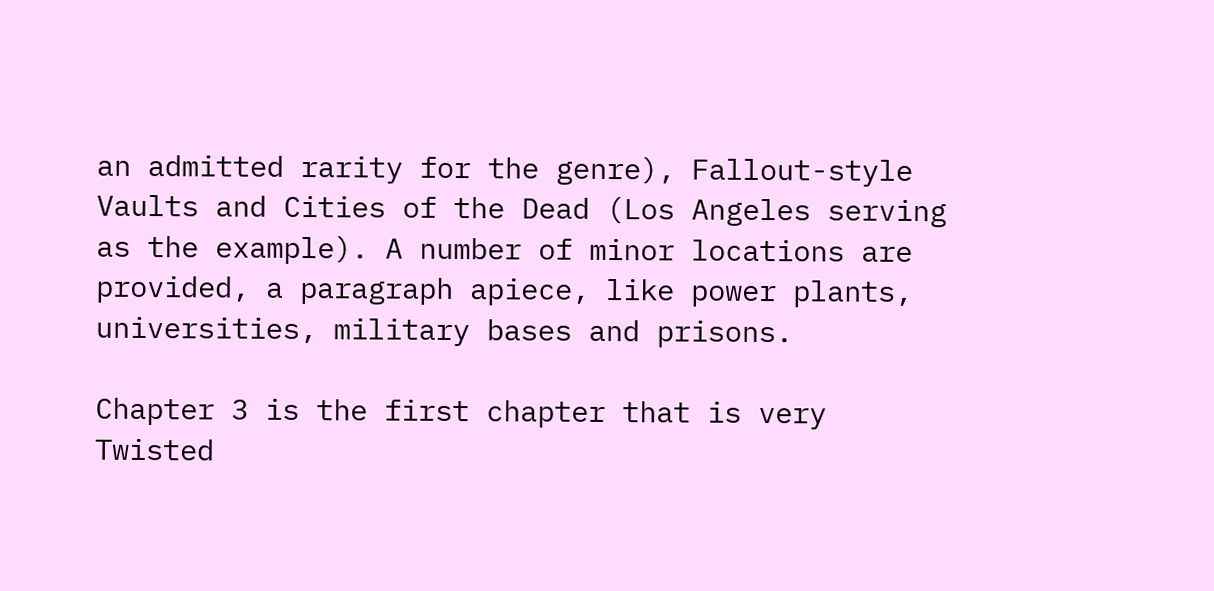an admitted rarity for the genre), Fallout-style Vaults and Cities of the Dead (Los Angeles serving as the example). A number of minor locations are provided, a paragraph apiece, like power plants, universities, military bases and prisons.

Chapter 3 is the first chapter that is very Twisted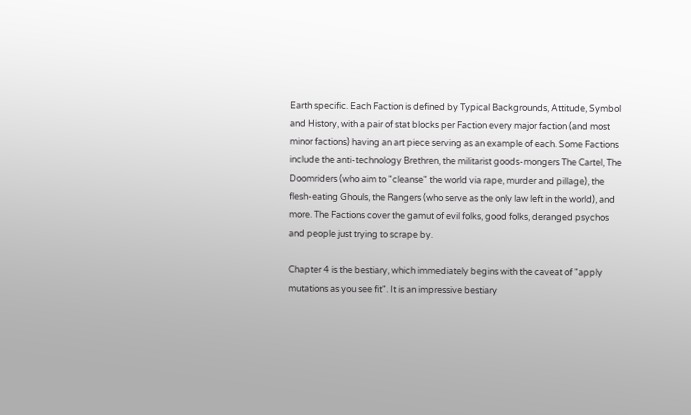Earth specific. Each Faction is defined by Typical Backgrounds, Attitude, Symbol and History, with a pair of stat blocks per Faction every major faction (and most minor factions) having an art piece serving as an example of each. Some Factions include the anti-technology Brethren, the militarist goods-mongers The Cartel, The Doomriders (who aim to "cleanse" the world via rape, murder and pillage), the flesh-eating Ghouls, the Rangers (who serve as the only law left in the world), and more. The Factions cover the gamut of evil folks, good folks, deranged psychos and people just trying to scrape by.

Chapter 4 is the bestiary, which immediately begins with the caveat of "apply mutations as you see fit". It is an impressive bestiary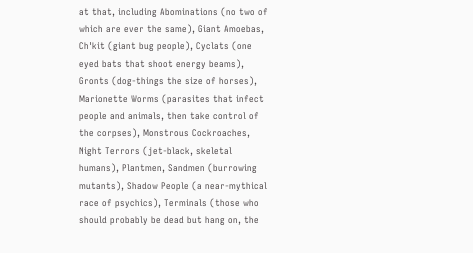at that, including Abominations (no two of which are ever the same), Giant Amoebas, Ch'kit (giant bug people), Cyclats (one eyed bats that shoot energy beams), Gronts (dog-things the size of horses), Marionette Worms (parasites that infect people and animals, then take control of the corpses), Monstrous Cockroaches, Night Terrors (jet-black, skeletal humans), Plantmen, Sandmen (burrowing mutants), Shadow People (a near-mythical race of psychics), Terminals (those who should probably be dead but hang on, the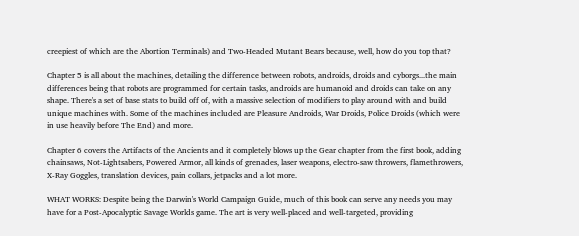creepiest of which are the Abortion Terminals) and Two-Headed Mutant Bears because, well, how do you top that?

Chapter 5 is all about the machines, detailing the difference between robots, androids, droids and cyborgs...the main differences being that robots are programmed for certain tasks, androids are humanoid and droids can take on any shape. There's a set of base stats to build off of, with a massive selection of modifiers to play around with and build unique machines with. Some of the machines included are Pleasure Androids, War Droids, Police Droids (which were in use heavily before The End) and more.

Chapter 6 covers the Artifacts of the Ancients and it completely blows up the Gear chapter from the first book, adding chainsaws, Not-Lightsabers, Powered Armor, all kinds of grenades, laser weapons, electro-saw throwers, flamethrowers, X-Ray Goggles, translation devices, pain collars, jetpacks and a lot more.

WHAT WORKS: Despite being the Darwin's World Campaign Guide, much of this book can serve any needs you may have for a Post-Apocalyptic Savage Worlds game. The art is very well-placed and well-targeted, providing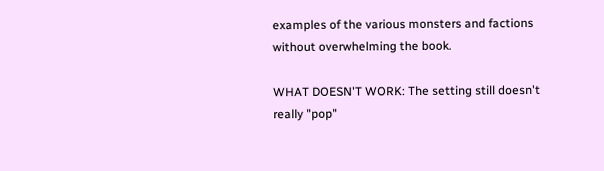examples of the various monsters and factions without overwhelming the book.

WHAT DOESN'T WORK: The setting still doesn't really "pop"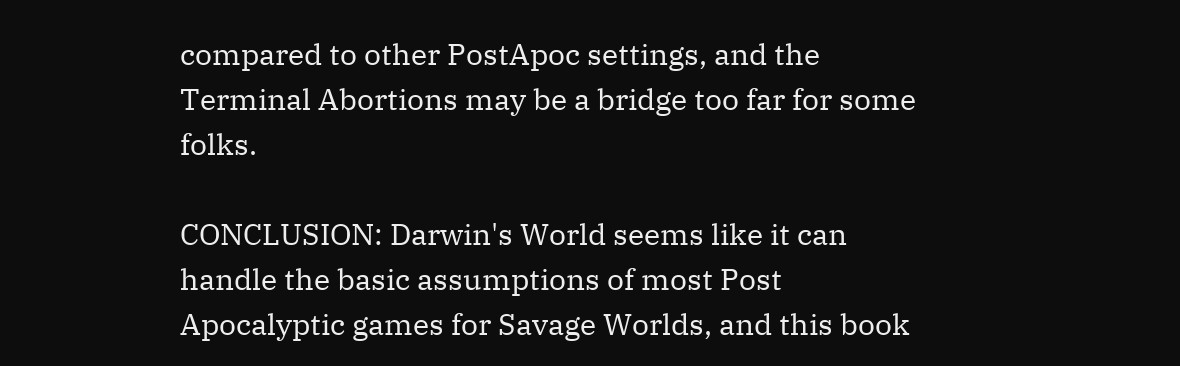compared to other PostApoc settings, and the Terminal Abortions may be a bridge too far for some folks.

CONCLUSION: Darwin's World seems like it can handle the basic assumptions of most Post Apocalyptic games for Savage Worlds, and this book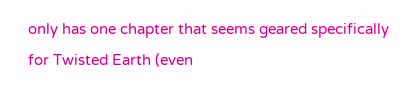only has one chapter that seems geared specifically for Twisted Earth (even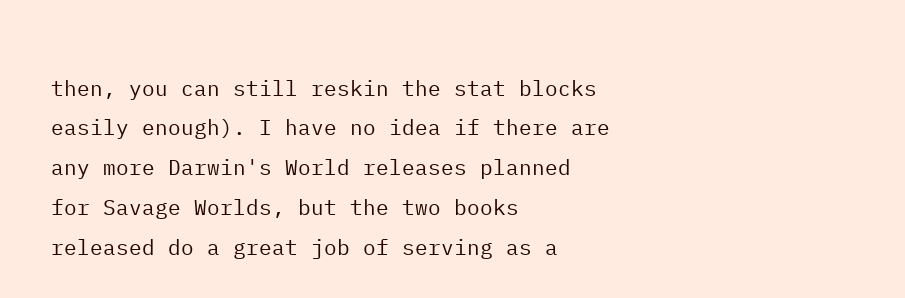then, you can still reskin the stat blocks easily enough). I have no idea if there are any more Darwin's World releases planned for Savage Worlds, but the two books released do a great job of serving as a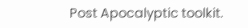Post Apocalyptic toolkit.